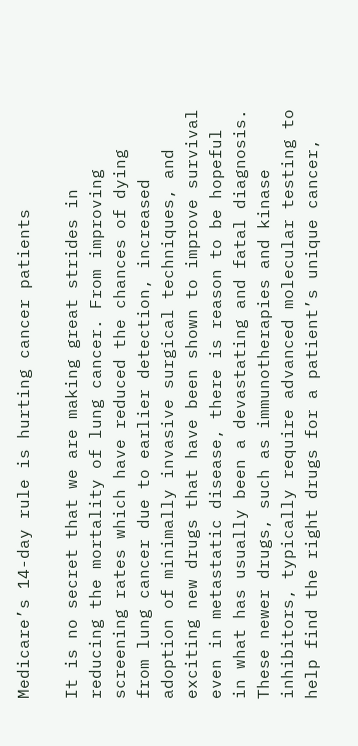Medicare’s 14-day rule is hurting cancer patients

It is no secret that we are making great strides in reducing the mortality of lung cancer. From improving screening rates which have reduced the chances of dying from lung cancer due to earlier detection, increased adoption of minimally invasive surgical techniques, and exciting new drugs that have been shown to improve survival even in metastatic disease, there is reason to be hopeful in what has usually been a devastating and fatal diagnosis. These newer drugs, such as immunotherapies and kinase inhibitors, typically require advanced molecular testing to help find the right drugs for a patient’s unique cancer,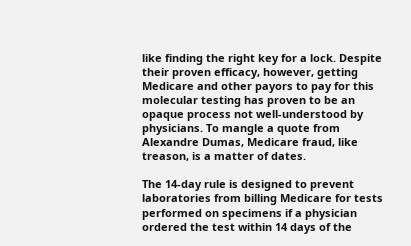like finding the right key for a lock. Despite their proven efficacy, however, getting Medicare and other payors to pay for this molecular testing has proven to be an opaque process not well-understood by physicians. To mangle a quote from Alexandre Dumas, Medicare fraud, like treason, is a matter of dates.

The 14-day rule is designed to prevent laboratories from billing Medicare for tests performed on specimens if a physician ordered the test within 14 days of the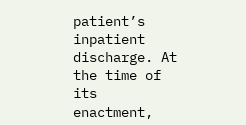patient’s inpatient discharge. At the time of its enactment,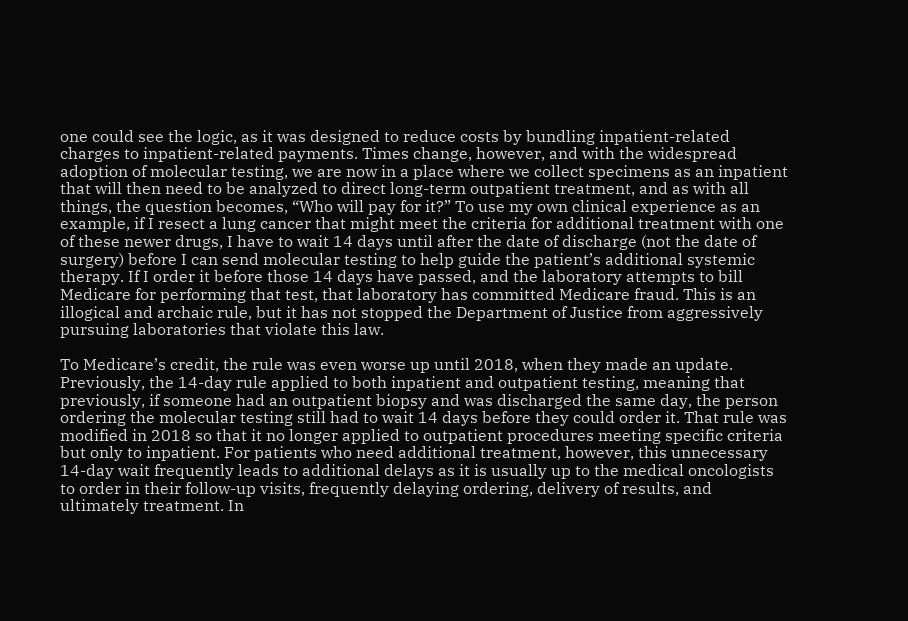one could see the logic, as it was designed to reduce costs by bundling inpatient-related charges to inpatient-related payments. Times change, however, and with the widespread adoption of molecular testing, we are now in a place where we collect specimens as an inpatient that will then need to be analyzed to direct long-term outpatient treatment, and as with all things, the question becomes, “Who will pay for it?” To use my own clinical experience as an example, if I resect a lung cancer that might meet the criteria for additional treatment with one of these newer drugs, I have to wait 14 days until after the date of discharge (not the date of surgery) before I can send molecular testing to help guide the patient’s additional systemic therapy. If I order it before those 14 days have passed, and the laboratory attempts to bill Medicare for performing that test, that laboratory has committed Medicare fraud. This is an illogical and archaic rule, but it has not stopped the Department of Justice from aggressively pursuing laboratories that violate this law.

To Medicare’s credit, the rule was even worse up until 2018, when they made an update. Previously, the 14-day rule applied to both inpatient and outpatient testing, meaning that previously, if someone had an outpatient biopsy and was discharged the same day, the person ordering the molecular testing still had to wait 14 days before they could order it. That rule was modified in 2018 so that it no longer applied to outpatient procedures meeting specific criteria but only to inpatient. For patients who need additional treatment, however, this unnecessary 14-day wait frequently leads to additional delays as it is usually up to the medical oncologists to order in their follow-up visits, frequently delaying ordering, delivery of results, and ultimately treatment. In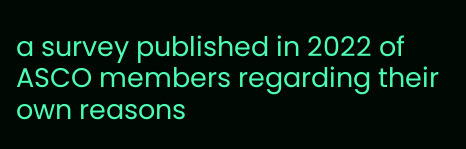a survey published in 2022 of ASCO members regarding their own reasons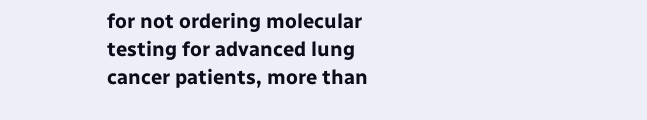for not ordering molecular testing for advanced lung cancer patients, more than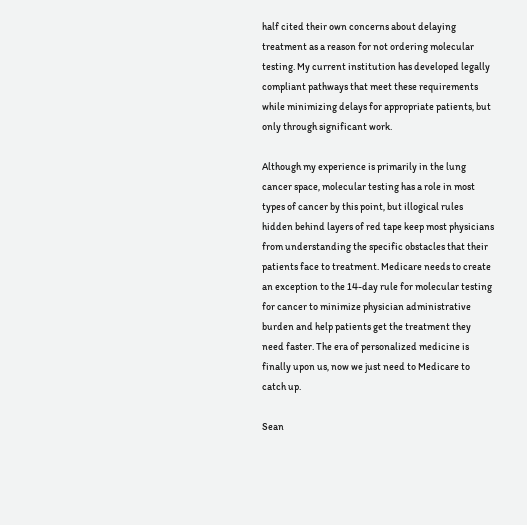half cited their own concerns about delaying treatment as a reason for not ordering molecular testing. My current institution has developed legally compliant pathways that meet these requirements while minimizing delays for appropriate patients, but only through significant work.

Although my experience is primarily in the lung cancer space, molecular testing has a role in most types of cancer by this point, but illogical rules hidden behind layers of red tape keep most physicians from understanding the specific obstacles that their patients face to treatment. Medicare needs to create an exception to the 14-day rule for molecular testing for cancer to minimize physician administrative burden and help patients get the treatment they need faster. The era of personalized medicine is finally upon us, now we just need to Medicare to catch up.

Sean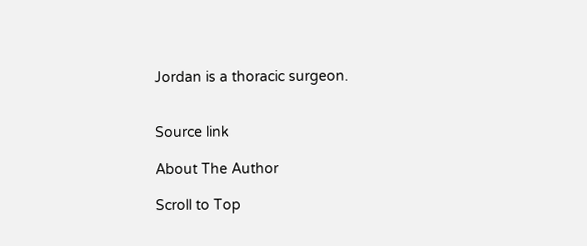Jordan is a thoracic surgeon.


Source link

About The Author

Scroll to Top